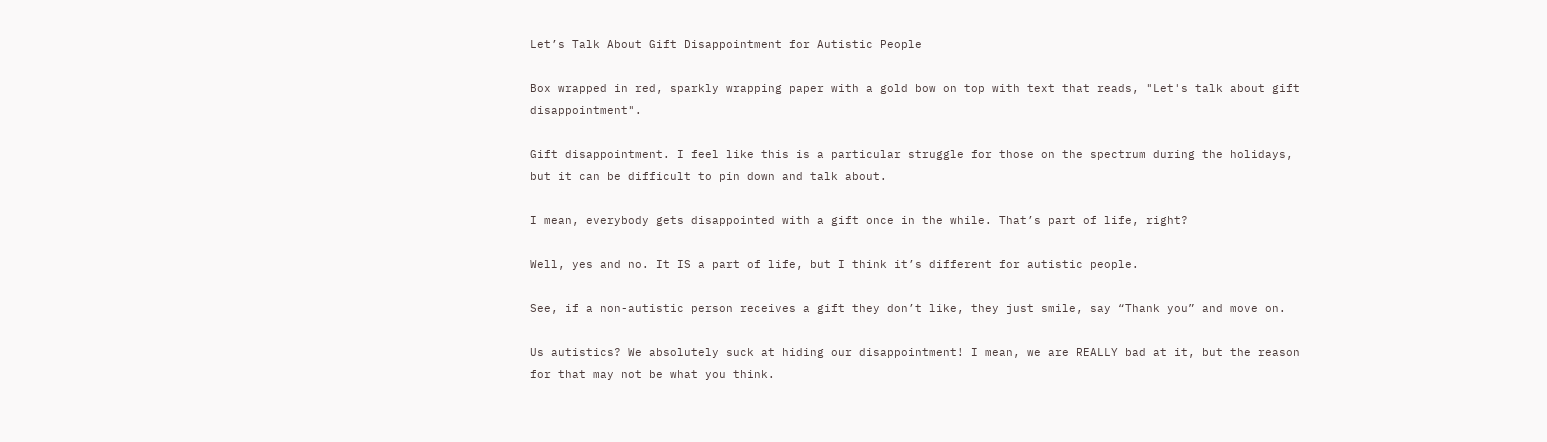Let’s Talk About Gift Disappointment for Autistic People

Box wrapped in red, sparkly wrapping paper with a gold bow on top with text that reads, "Let's talk about gift disappointment".

Gift disappointment. I feel like this is a particular struggle for those on the spectrum during the holidays, but it can be difficult to pin down and talk about.

I mean, everybody gets disappointed with a gift once in the while. That’s part of life, right?

Well, yes and no. It IS a part of life, but I think it’s different for autistic people.

See, if a non-autistic person receives a gift they don’t like, they just smile, say “Thank you” and move on.

Us autistics? We absolutely suck at hiding our disappointment! I mean, we are REALLY bad at it, but the reason for that may not be what you think.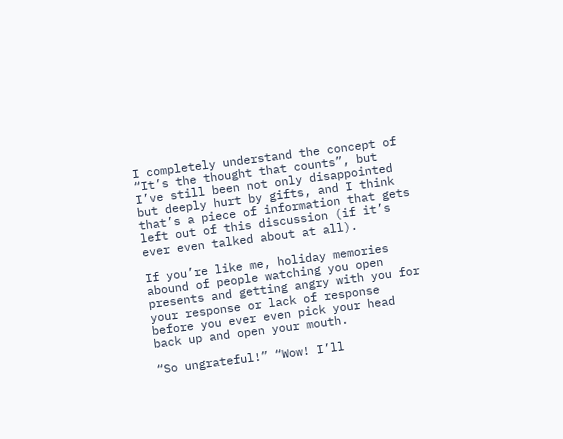I completely understand the concept of “It’s the thought that counts”, but I’ve still been not only disappointed but deeply hurt by gifts, and I think that’s a piece of information that gets left out of this discussion (if it’s ever even talked about at all).

If you’re like me, holiday memories abound of people watching you open presents and getting angry with you for your response or lack of response before you ever even pick your head back up and open your mouth.

“So ungrateful!” “Wow! I’ll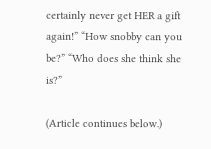certainly never get HER a gift again!” “How snobby can you be?” “Who does she think she is?”

(Article continues below.)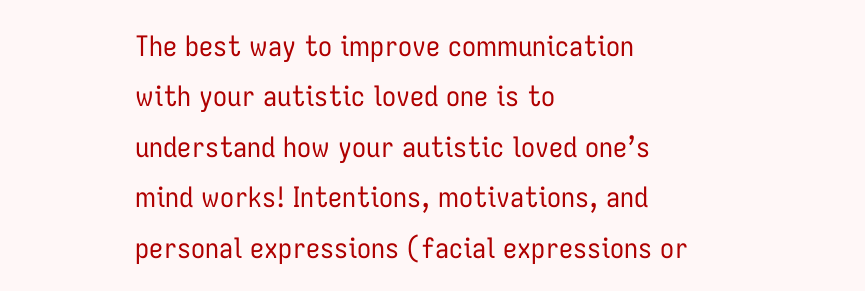The best way to improve communication with your autistic loved one is to understand how your autistic loved one’s mind works! Intentions, motivations, and personal expressions (facial expressions or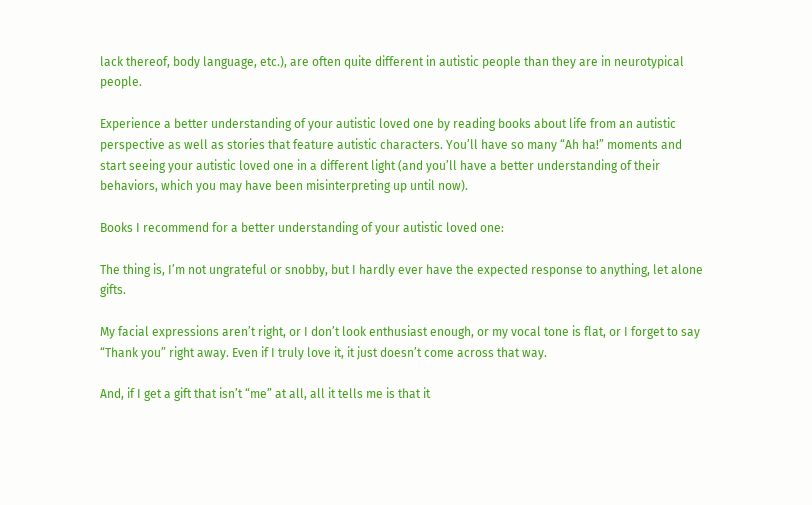lack thereof, body language, etc.), are often quite different in autistic people than they are in neurotypical people.

Experience a better understanding of your autistic loved one by reading books about life from an autistic perspective as well as stories that feature autistic characters. You’ll have so many “Ah ha!” moments and start seeing your autistic loved one in a different light (and you’ll have a better understanding of their behaviors, which you may have been misinterpreting up until now).

Books I recommend for a better understanding of your autistic loved one:

The thing is, I’m not ungrateful or snobby, but I hardly ever have the expected response to anything, let alone gifts.

My facial expressions aren’t right, or I don’t look enthusiast enough, or my vocal tone is flat, or I forget to say “Thank you” right away. Even if I truly love it, it just doesn’t come across that way.

And, if I get a gift that isn’t “me” at all, all it tells me is that it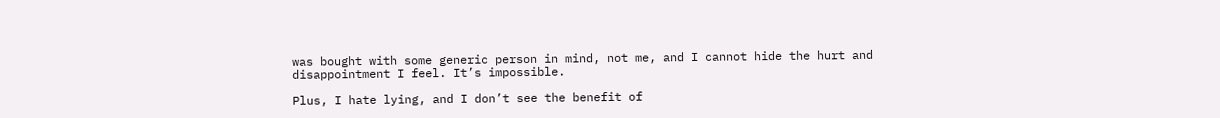was bought with some generic person in mind, not me, and I cannot hide the hurt and disappointment I feel. It’s impossible.

Plus, I hate lying, and I don’t see the benefit of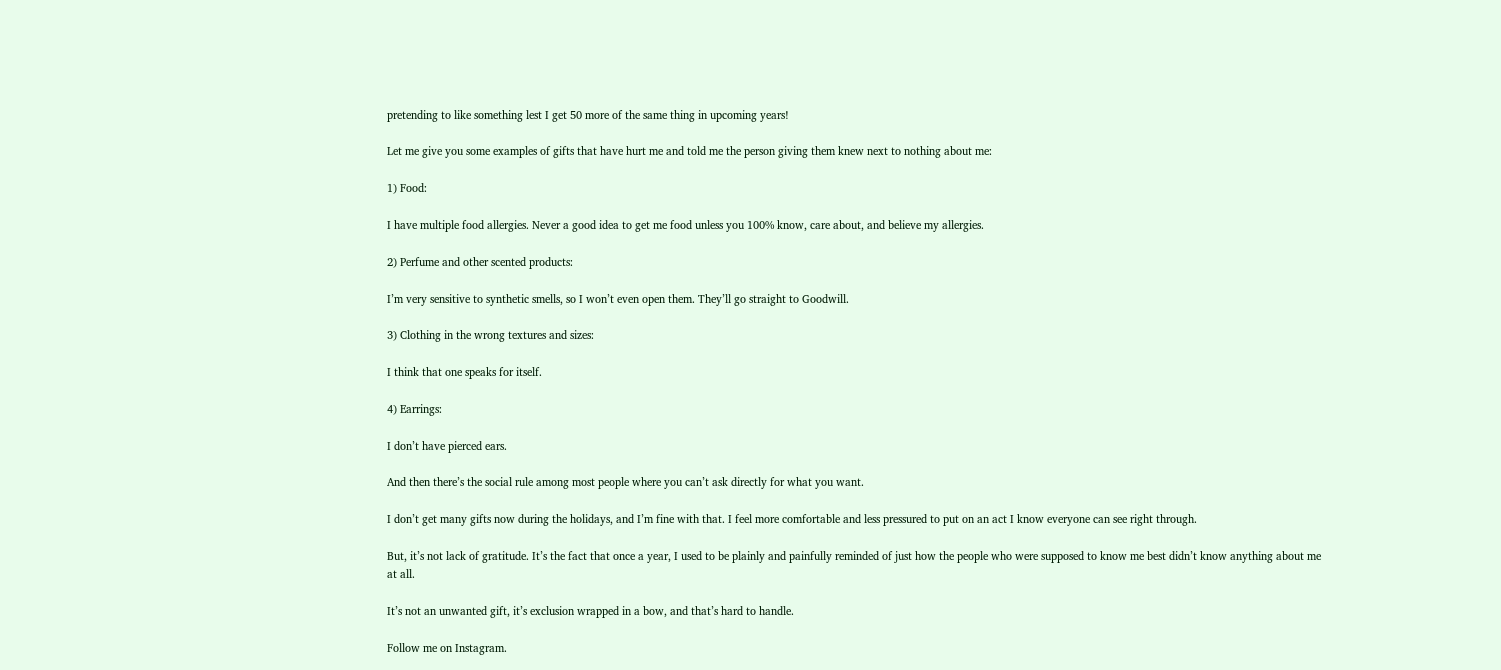pretending to like something lest I get 50 more of the same thing in upcoming years!

Let me give you some examples of gifts that have hurt me and told me the person giving them knew next to nothing about me:

1) Food:

I have multiple food allergies. Never a good idea to get me food unless you 100% know, care about, and believe my allergies.

2) Perfume and other scented products:

I’m very sensitive to synthetic smells, so I won’t even open them. They’ll go straight to Goodwill.

3) Clothing in the wrong textures and sizes:

I think that one speaks for itself.

4) Earrings:

I don’t have pierced ears.

And then there’s the social rule among most people where you can’t ask directly for what you want.

I don’t get many gifts now during the holidays, and I’m fine with that. I feel more comfortable and less pressured to put on an act I know everyone can see right through.

But, it’s not lack of gratitude. It’s the fact that once a year, I used to be plainly and painfully reminded of just how the people who were supposed to know me best didn’t know anything about me at all.

It’s not an unwanted gift, it’s exclusion wrapped in a bow, and that’s hard to handle.

Follow me on Instagram.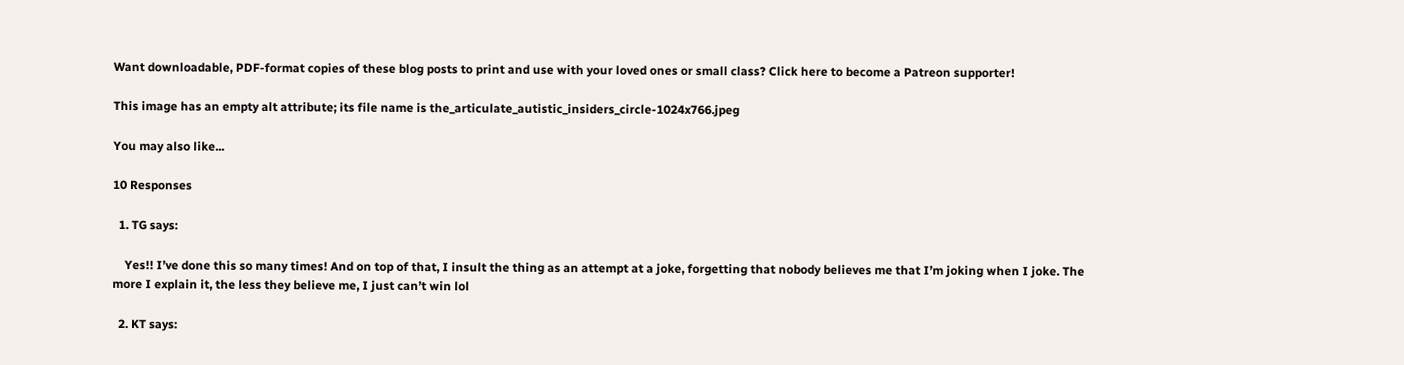Want downloadable, PDF-format copies of these blog posts to print and use with your loved ones or small class? Click here to become a Patreon supporter!

This image has an empty alt attribute; its file name is the_articulate_autistic_insiders_circle-1024x766.jpeg

You may also like...

10 Responses

  1. TG says:

    Yes!! I’ve done this so many times! And on top of that, I insult the thing as an attempt at a joke, forgetting that nobody believes me that I’m joking when I joke. The more I explain it, the less they believe me, I just can’t win lol

  2. KT says: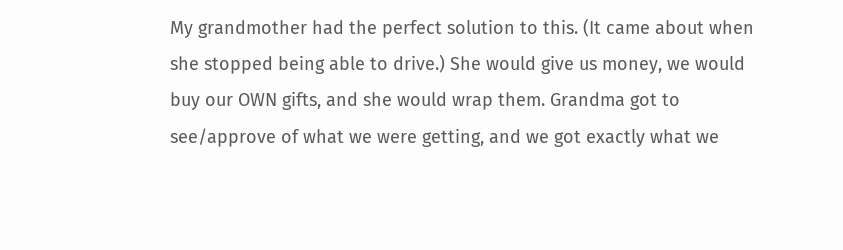My grandmother had the perfect solution to this. (It came about when she stopped being able to drive.) She would give us money, we would buy our OWN gifts, and she would wrap them. Grandma got to see/approve of what we were getting, and we got exactly what we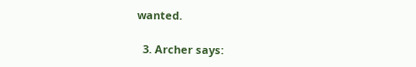wanted.

  3. Archer says: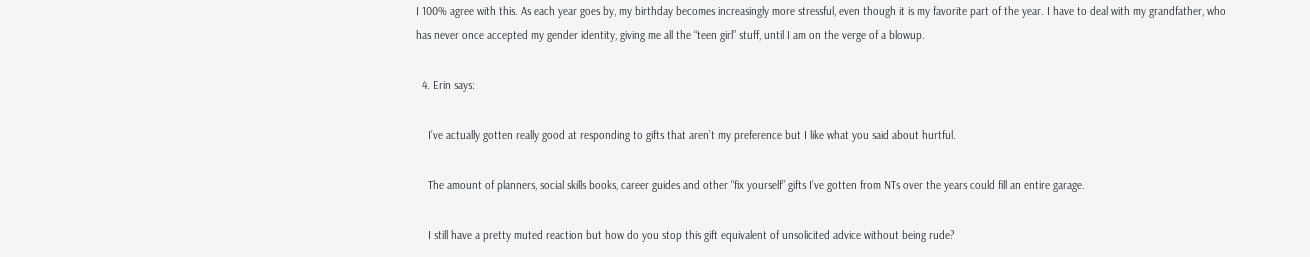I 100% agree with this. As each year goes by, my birthday becomes increasingly more stressful, even though it is my favorite part of the year. I have to deal with my grandfather, who has never once accepted my gender identity, giving me all the “teen girl” stuff, until I am on the verge of a blowup.

  4. Erin says:

    I’ve actually gotten really good at responding to gifts that aren’t my preference but I like what you said about hurtful.

    The amount of planners, social skills books, career guides and other “fix yourself” gifts I’ve gotten from NTs over the years could fill an entire garage.

    I still have a pretty muted reaction but how do you stop this gift equivalent of unsolicited advice without being rude?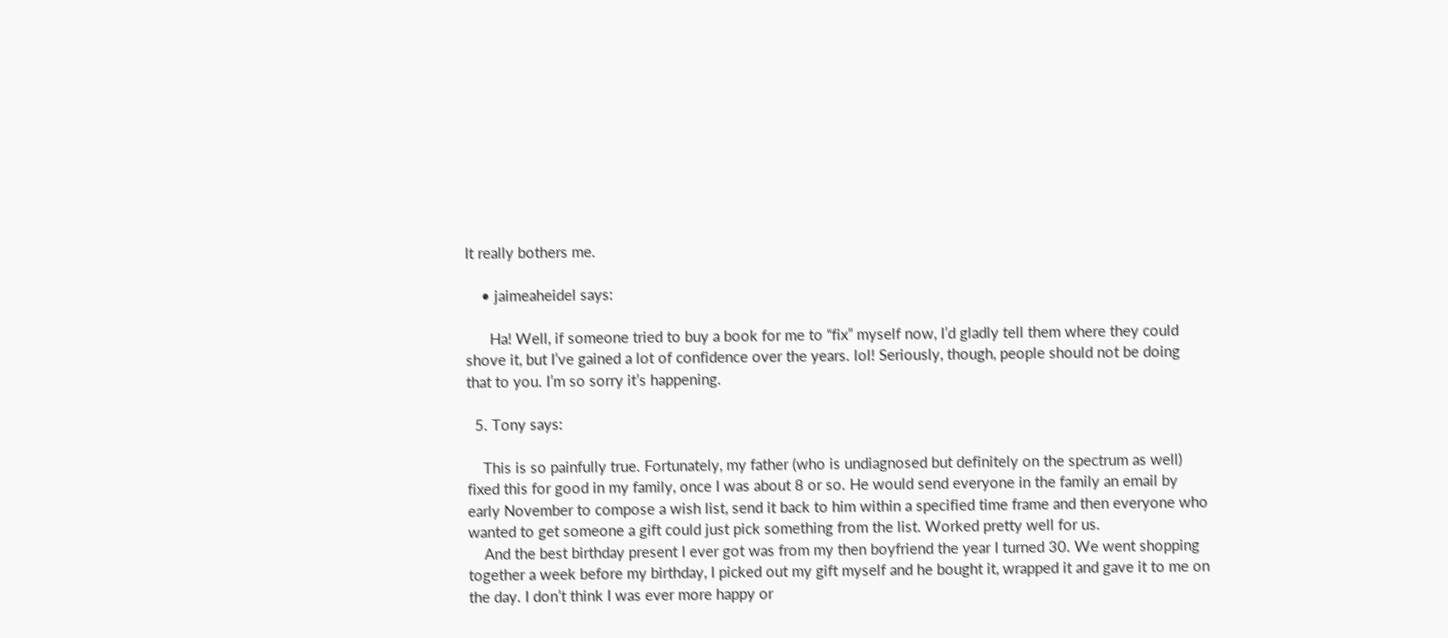It really bothers me.

    • jaimeaheidel says:

      Ha! Well, if someone tried to buy a book for me to “fix” myself now, I’d gladly tell them where they could shove it, but I’ve gained a lot of confidence over the years. lol! Seriously, though, people should not be doing that to you. I’m so sorry it’s happening.

  5. Tony says:

    This is so painfully true. Fortunately, my father (who is undiagnosed but definitely on the spectrum as well) fixed this for good in my family, once I was about 8 or so. He would send everyone in the family an email by early November to compose a wish list, send it back to him within a specified time frame and then everyone who wanted to get someone a gift could just pick something from the list. Worked pretty well for us.
    And the best birthday present I ever got was from my then boyfriend the year I turned 30. We went shopping together a week before my birthday, I picked out my gift myself and he bought it, wrapped it and gave it to me on the day. I don’t think I was ever more happy or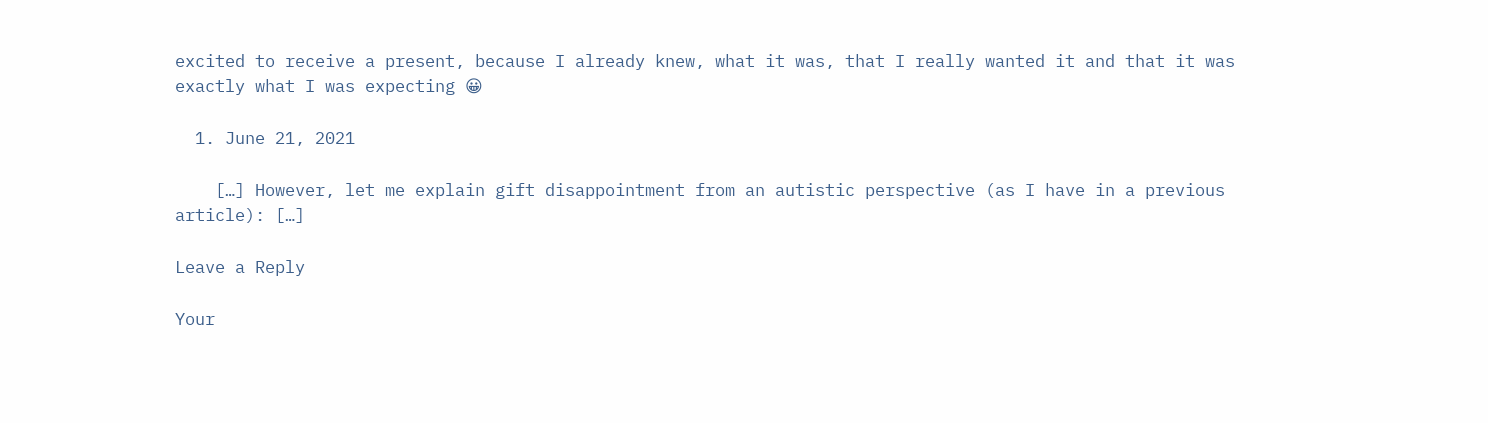excited to receive a present, because I already knew, what it was, that I really wanted it and that it was exactly what I was expecting 😀

  1. June 21, 2021

    […] However, let me explain gift disappointment from an autistic perspective (as I have in a previous article): […]

Leave a Reply

Your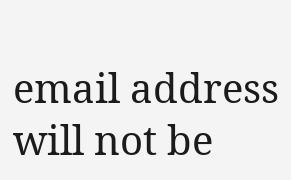email address will not be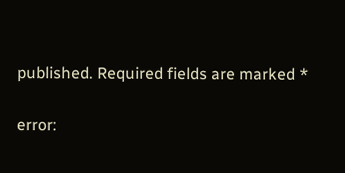published. Required fields are marked *

error: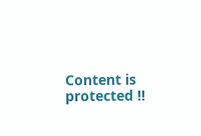Content is protected !!